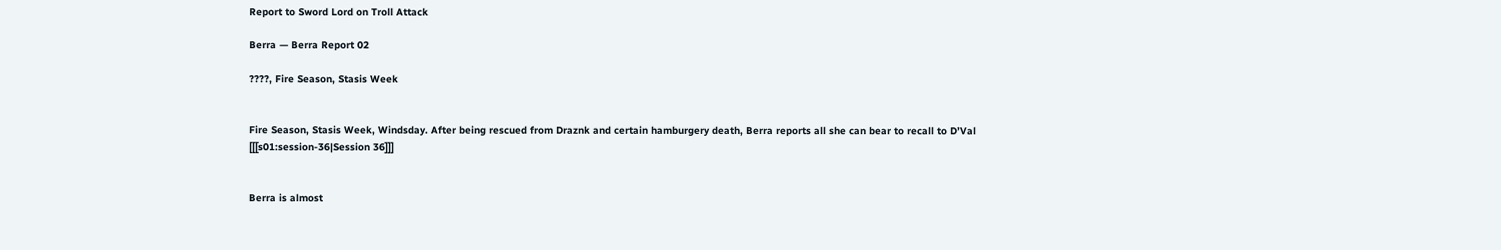Report to Sword Lord on Troll Attack

Berra — Berra Report 02

????, Fire Season, Stasis Week


Fire Season, Stasis Week, Windsday. After being rescued from Draznk and certain hamburgery death, Berra reports all she can bear to recall to D’Val [[[s01:session-36|Session 36]]]


Berra is almost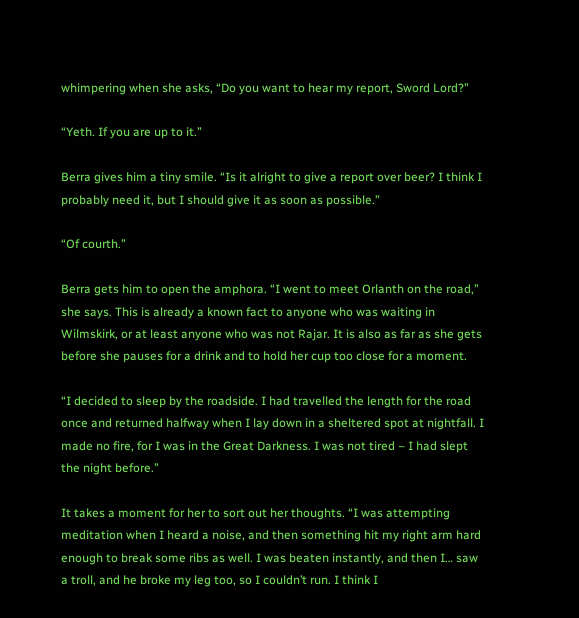whimpering when she asks, “Do you want to hear my report, Sword Lord?”

“Yeth. If you are up to it.”

Berra gives him a tiny smile. “Is it alright to give a report over beer? I think I probably need it, but I should give it as soon as possible.”

“Of courth.”

Berra gets him to open the amphora. “I went to meet Orlanth on the road,” she says. This is already a known fact to anyone who was waiting in Wilmskirk, or at least anyone who was not Rajar. It is also as far as she gets before she pauses for a drink and to hold her cup too close for a moment.

“I decided to sleep by the roadside. I had travelled the length for the road once and returned halfway when I lay down in a sheltered spot at nightfall. I made no fire, for I was in the Great Darkness. I was not tired – I had slept the night before.”

It takes a moment for her to sort out her thoughts. “I was attempting meditation when I heard a noise, and then something hit my right arm hard enough to break some ribs as well. I was beaten instantly, and then I… saw a troll, and he broke my leg too, so I couldn’t run. I think I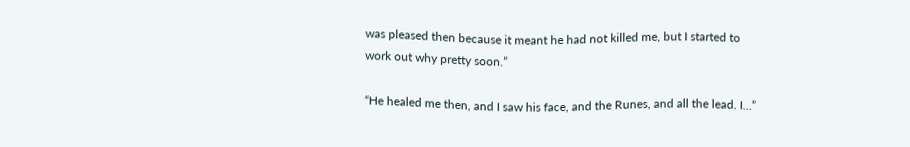was pleased then because it meant he had not killed me, but I started to work out why pretty soon.”

“He healed me then, and I saw his face, and the Runes, and all the lead. I…”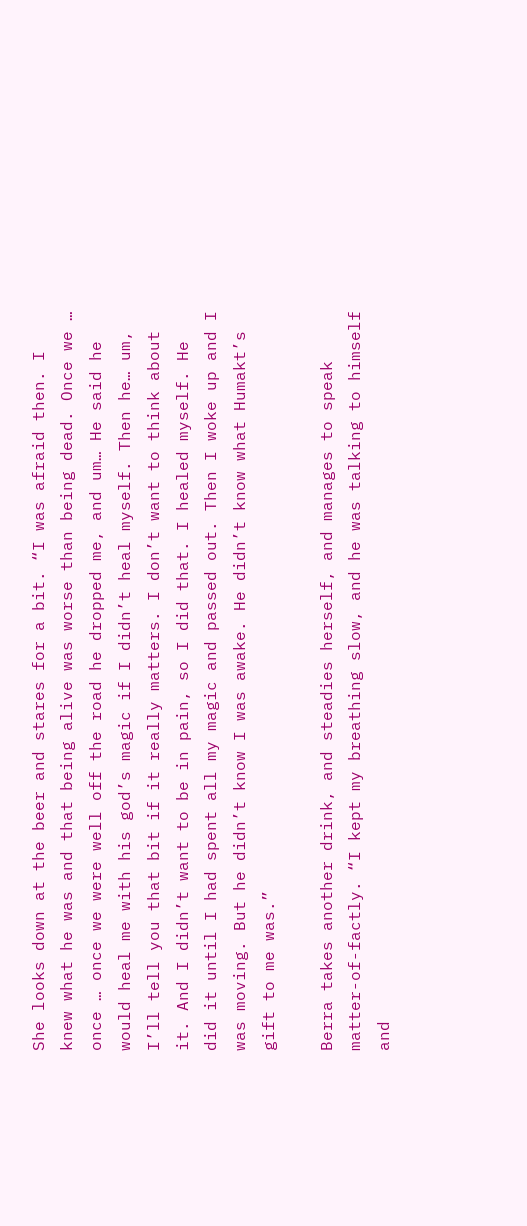She looks down at the beer and stares for a bit. “I was afraid then. I knew what he was and that being alive was worse than being dead. Once we … once … once we were well off the road he dropped me, and um… He said he would heal me with his god’s magic if I didn’t heal myself. Then he… um, I’ll tell you that bit if it really matters. I don’t want to think about it. And I didn’t want to be in pain, so I did that. I healed myself. He did it until I had spent all my magic and passed out. Then I woke up and I was moving. But he didn’t know I was awake. He didn’t know what Humakt’s gift to me was.”

Berra takes another drink, and steadies herself, and manages to speak matter-of-factly. “I kept my breathing slow, and he was talking to himself and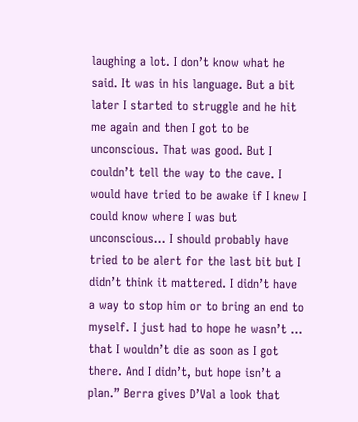laughing a lot. I don’t know what he said. It was in his language. But a bit later I started to struggle and he hit me again and then I got to be unconscious. That was good. But I couldn’t tell the way to the cave. I would have tried to be awake if I knew I could know where I was but unconscious… I should probably have tried to be alert for the last bit but I didn’t think it mattered. I didn’t have a way to stop him or to bring an end to myself. I just had to hope he wasn’t … that I wouldn’t die as soon as I got there. And I didn’t, but hope isn’t a plan.” Berra gives D’Val a look that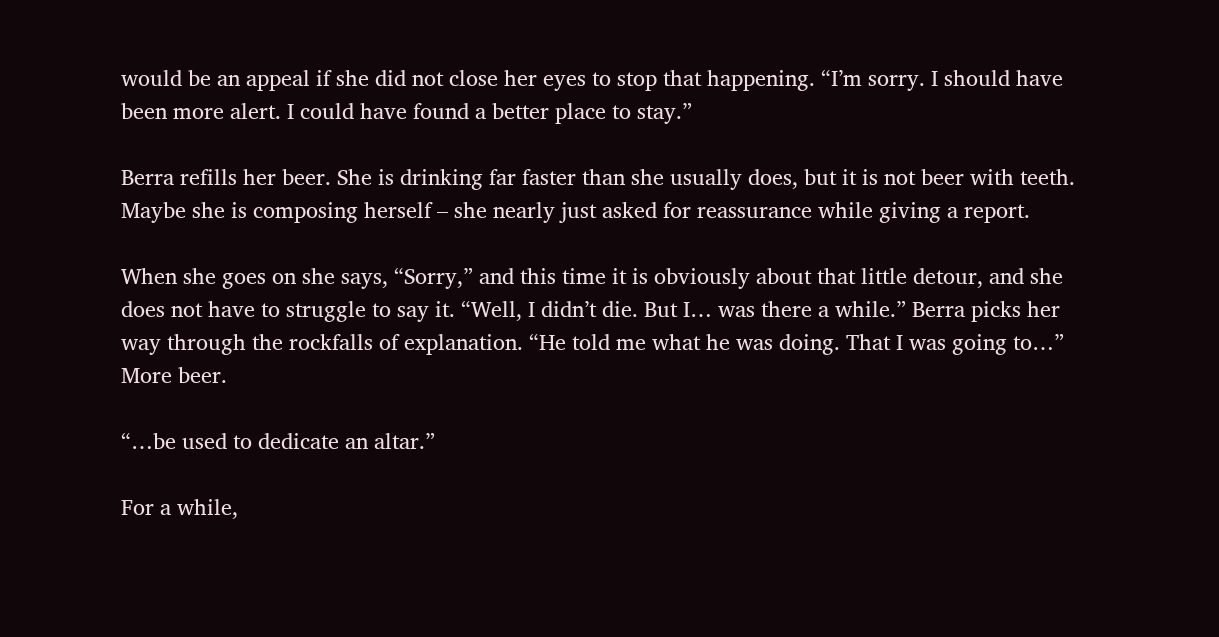would be an appeal if she did not close her eyes to stop that happening. “I’m sorry. I should have been more alert. I could have found a better place to stay.”

Berra refills her beer. She is drinking far faster than she usually does, but it is not beer with teeth. Maybe she is composing herself – she nearly just asked for reassurance while giving a report.

When she goes on she says, “Sorry,” and this time it is obviously about that little detour, and she does not have to struggle to say it. “Well, I didn’t die. But I… was there a while.” Berra picks her way through the rockfalls of explanation. “He told me what he was doing. That I was going to…” More beer.

“…be used to dedicate an altar.”

For a while,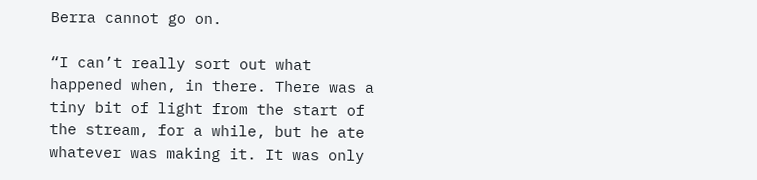Berra cannot go on.

“I can’t really sort out what happened when, in there. There was a tiny bit of light from the start of the stream, for a while, but he ate whatever was making it. It was only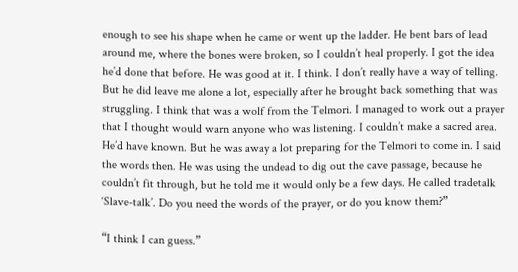enough to see his shape when he came or went up the ladder. He bent bars of lead around me, where the bones were broken, so I couldn’t heal properly. I got the idea he’d done that before. He was good at it. I think. I don’t really have a way of telling. But he did leave me alone a lot, especially after he brought back something that was struggling. I think that was a wolf from the Telmori. I managed to work out a prayer that I thought would warn anyone who was listening. I couldn’t make a sacred area. He’d have known. But he was away a lot preparing for the Telmori to come in. I said the words then. He was using the undead to dig out the cave passage, because he couldn’t fit through, but he told me it would only be a few days. He called tradetalk ‘Slave-talk’. Do you need the words of the prayer, or do you know them?”

“I think I can guess.”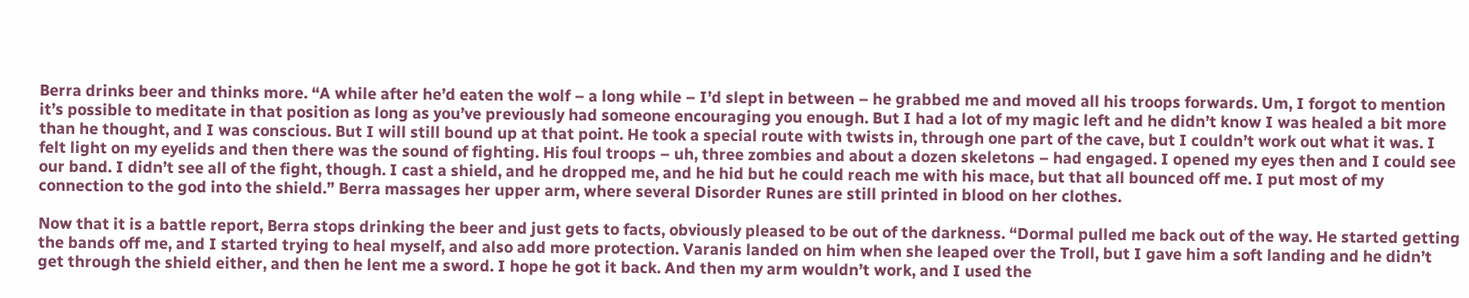Berra drinks beer and thinks more. “A while after he’d eaten the wolf – a long while – I’d slept in between – he grabbed me and moved all his troops forwards. Um, I forgot to mention it’s possible to meditate in that position as long as you’ve previously had someone encouraging you enough. But I had a lot of my magic left and he didn’t know I was healed a bit more than he thought, and I was conscious. But I will still bound up at that point. He took a special route with twists in, through one part of the cave, but I couldn’t work out what it was. I felt light on my eyelids and then there was the sound of fighting. His foul troops – uh, three zombies and about a dozen skeletons – had engaged. I opened my eyes then and I could see our band. I didn’t see all of the fight, though. I cast a shield, and he dropped me, and he hid but he could reach me with his mace, but that all bounced off me. I put most of my connection to the god into the shield.” Berra massages her upper arm, where several Disorder Runes are still printed in blood on her clothes.

Now that it is a battle report, Berra stops drinking the beer and just gets to facts, obviously pleased to be out of the darkness. “Dormal pulled me back out of the way. He started getting the bands off me, and I started trying to heal myself, and also add more protection. Varanis landed on him when she leaped over the Troll, but I gave him a soft landing and he didn’t get through the shield either, and then he lent me a sword. I hope he got it back. And then my arm wouldn’t work, and I used the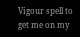Vigour spell to get me on my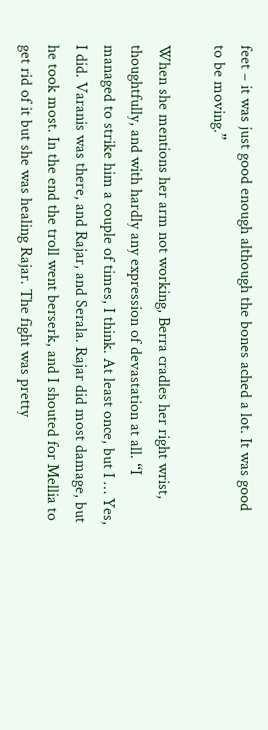feet – it was just good enough although the bones ached a lot. It was good to be moving.”

When she mentions her arm not working, Berra cradles her right wrist, thoughtfully, and with hardly any expression of devastation at all. “I managed to strike him a couple of times, I think. At least once, but I … Yes, I did. Varanis was there, and Rajar, and Serala. Rajar did most damage, but he took most. In the end the troll went berserk, and I shouted for Mellia to get rid of it but she was healing Rajar. The fight was pretty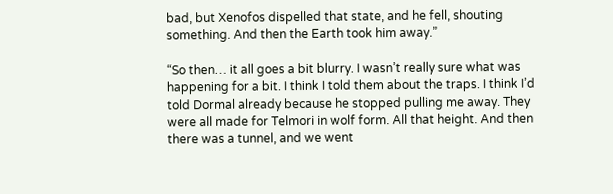bad, but Xenofos dispelled that state, and he fell, shouting something. And then the Earth took him away.”

“So then… it all goes a bit blurry. I wasn’t really sure what was happening for a bit. I think I told them about the traps. I think I’d told Dormal already because he stopped pulling me away. They were all made for Telmori in wolf form. All that height. And then there was a tunnel, and we went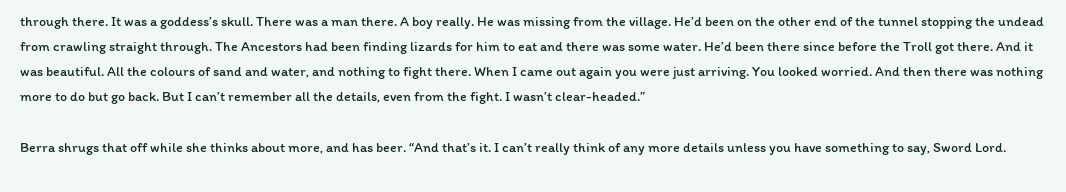through there. It was a goddess’s skull. There was a man there. A boy really. He was missing from the village. He’d been on the other end of the tunnel stopping the undead from crawling straight through. The Ancestors had been finding lizards for him to eat and there was some water. He’d been there since before the Troll got there. And it was beautiful. All the colours of sand and water, and nothing to fight there. When I came out again you were just arriving. You looked worried. And then there was nothing more to do but go back. But I can’t remember all the details, even from the fight. I wasn’t clear-headed.”

Berra shrugs that off while she thinks about more, and has beer. “And that’s it. I can’t really think of any more details unless you have something to say, Sword Lord.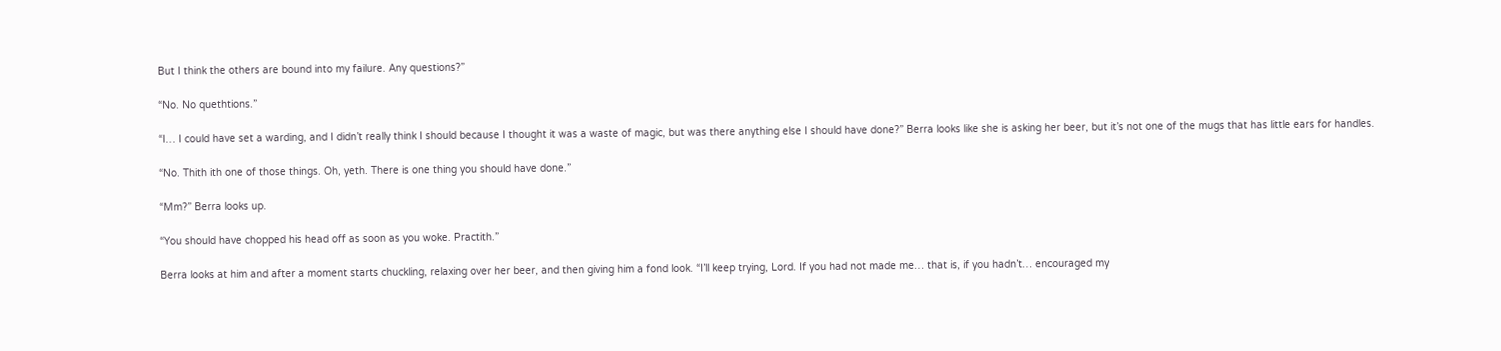But I think the others are bound into my failure. Any questions?”

“No. No quethtions.”

“I… I could have set a warding, and I didn’t really think I should because I thought it was a waste of magic, but was there anything else I should have done?” Berra looks like she is asking her beer, but it’s not one of the mugs that has little ears for handles.

“No. Thith ith one of those things. Oh, yeth. There is one thing you should have done.”

“Mm?” Berra looks up.

“You should have chopped his head off as soon as you woke. Practith.”

Berra looks at him and after a moment starts chuckling, relaxing over her beer, and then giving him a fond look. “I’ll keep trying, Lord. If you had not made me… that is, if you hadn’t… encouraged my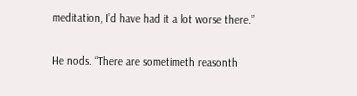meditation, I’d have had it a lot worse there.”

He nods. “There are sometimeth reasonth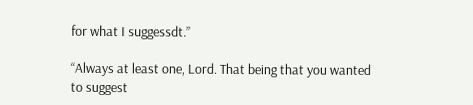for what I suggessdt.”

“Always at least one, Lord. That being that you wanted to suggest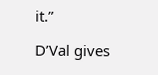it.”

D’Val gives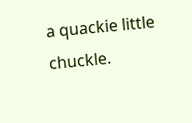a quackie little chuckle.